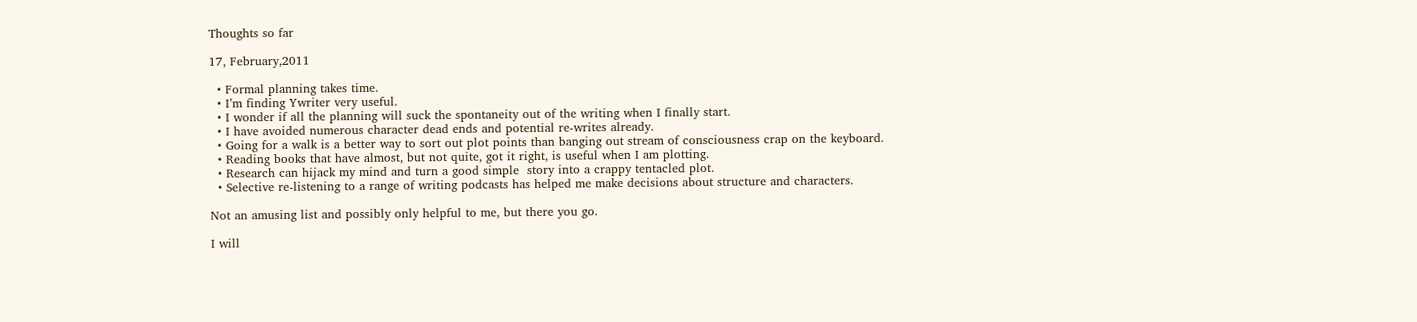Thoughts so far

17, February,2011

  • Formal planning takes time.
  • I’m finding Ywriter very useful.
  • I wonder if all the planning will suck the spontaneity out of the writing when I finally start.
  • I have avoided numerous character dead ends and potential re-writes already.
  • Going for a walk is a better way to sort out plot points than banging out stream of consciousness crap on the keyboard.
  • Reading books that have almost, but not quite, got it right, is useful when I am plotting.
  • Research can hijack my mind and turn a good simple  story into a crappy tentacled plot.
  • Selective re-listening to a range of writing podcasts has helped me make decisions about structure and characters.

Not an amusing list and possibly only helpful to me, but there you go.

I will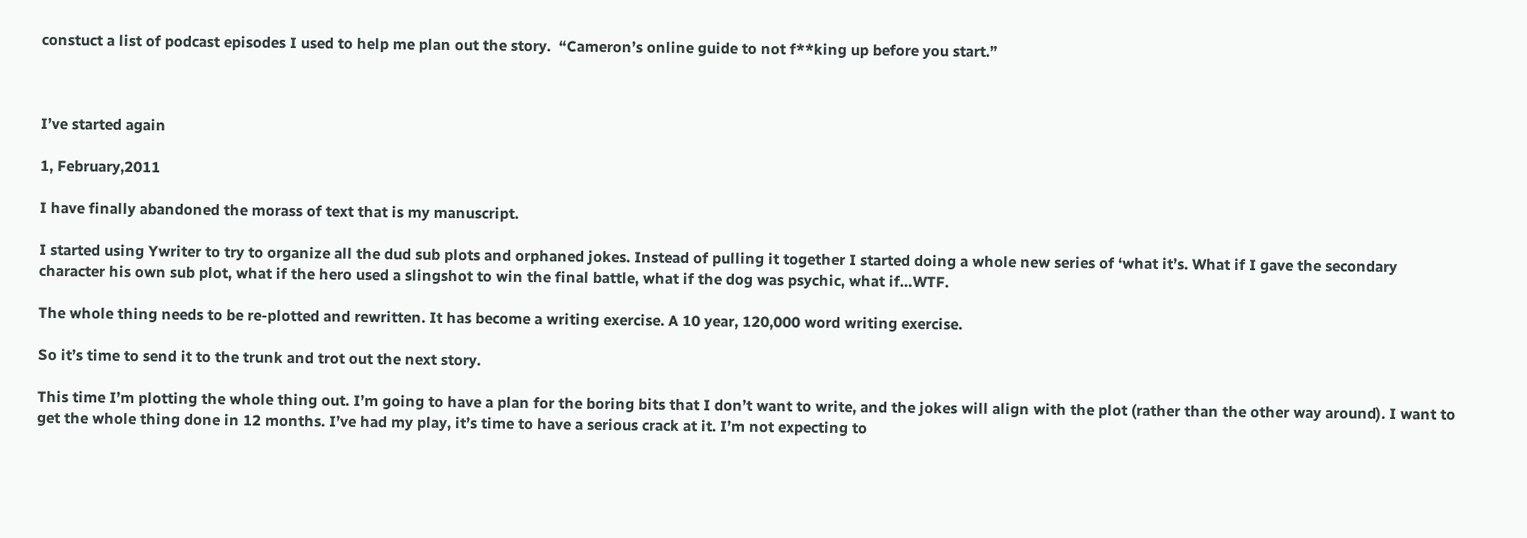constuct a list of podcast episodes I used to help me plan out the story.  “Cameron’s online guide to not f**king up before you start.”



I’ve started again

1, February,2011

I have finally abandoned the morass of text that is my manuscript.

I started using Ywriter to try to organize all the dud sub plots and orphaned jokes. Instead of pulling it together I started doing a whole new series of ‘what it’s. What if I gave the secondary character his own sub plot, what if the hero used a slingshot to win the final battle, what if the dog was psychic, what if…WTF.

The whole thing needs to be re-plotted and rewritten. It has become a writing exercise. A 10 year, 120,000 word writing exercise.

So it’s time to send it to the trunk and trot out the next story.

This time I’m plotting the whole thing out. I’m going to have a plan for the boring bits that I don’t want to write, and the jokes will align with the plot (rather than the other way around). I want to get the whole thing done in 12 months. I’ve had my play, it’s time to have a serious crack at it. I’m not expecting to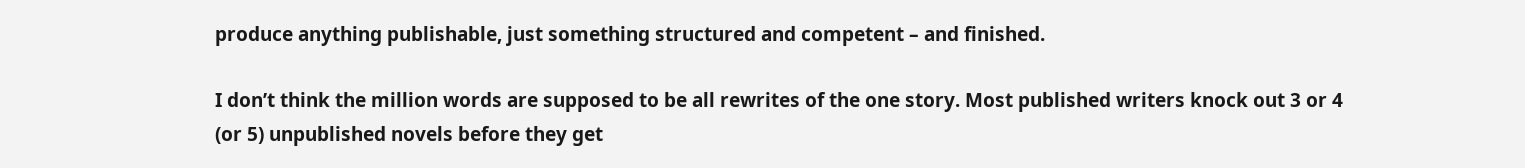produce anything publishable, just something structured and competent – and finished.

I don’t think the million words are supposed to be all rewrites of the one story. Most published writers knock out 3 or 4 (or 5) unpublished novels before they get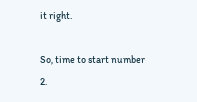it right.

So, time to start number 2.